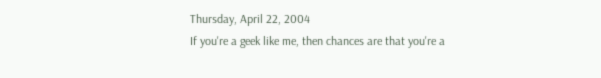Thursday, April 22, 2004
If you're a geek like me, then chances are that you're a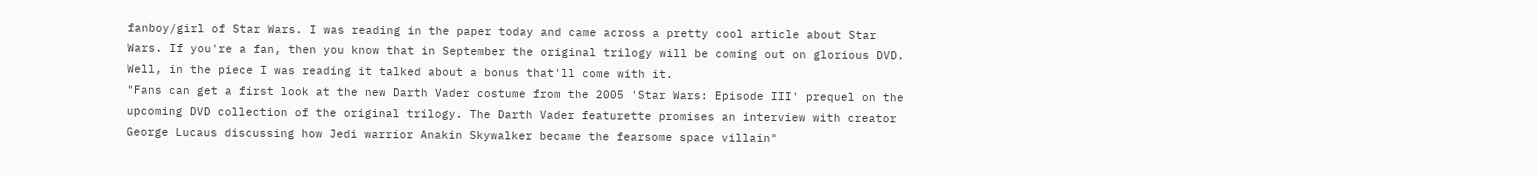fanboy/girl of Star Wars. I was reading in the paper today and came across a pretty cool article about Star Wars. If you're a fan, then you know that in September the original trilogy will be coming out on glorious DVD. Well, in the piece I was reading it talked about a bonus that'll come with it.
"Fans can get a first look at the new Darth Vader costume from the 2005 'Star Wars: Episode III' prequel on the upcoming DVD collection of the original trilogy. The Darth Vader featurette promises an interview with creator George Lucaus discussing how Jedi warrior Anakin Skywalker became the fearsome space villain"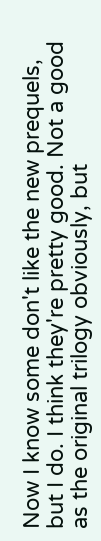Now I know some don't like the new prequels, but I do. I think they're pretty good. Not a good as the original trilogy obviously, but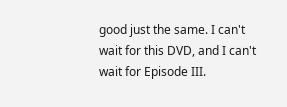good just the same. I can't wait for this DVD, and I can't wait for Episode III.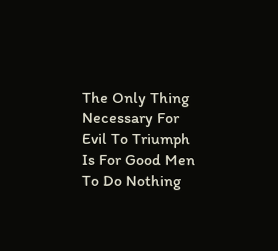The Only Thing Necessary For Evil To Triumph
Is For Good Men To Do Nothing